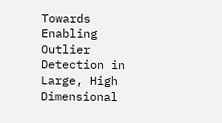Towards Enabling Outlier Detection in Large, High Dimensional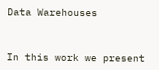Data Warehouses


In this work we present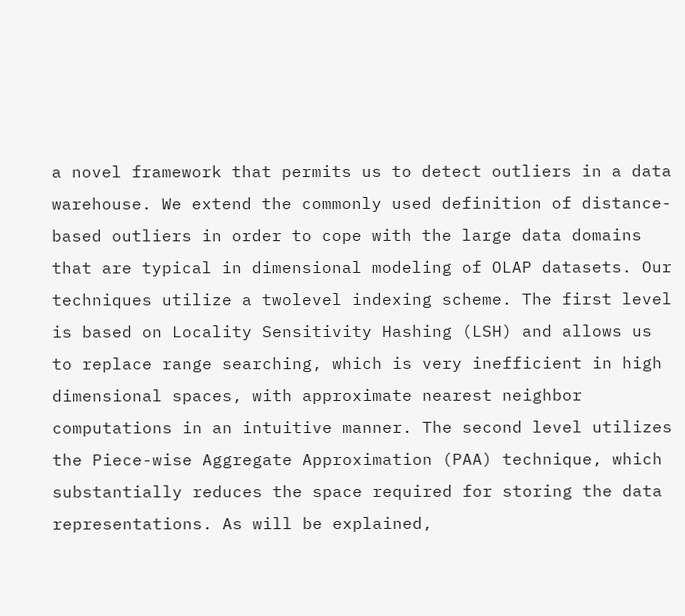a novel framework that permits us to detect outliers in a data warehouse. We extend the commonly used definition of distance-based outliers in order to cope with the large data domains that are typical in dimensional modeling of OLAP datasets. Our techniques utilize a twolevel indexing scheme. The first level is based on Locality Sensitivity Hashing (LSH) and allows us to replace range searching, which is very inefficient in high dimensional spaces, with approximate nearest neighbor computations in an intuitive manner. The second level utilizes the Piece-wise Aggregate Approximation (PAA) technique, which substantially reduces the space required for storing the data representations. As will be explained,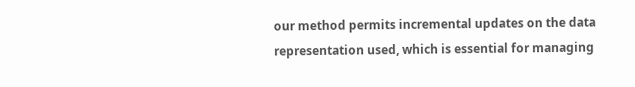our method permits incremental updates on the data representation used, which is essential for managing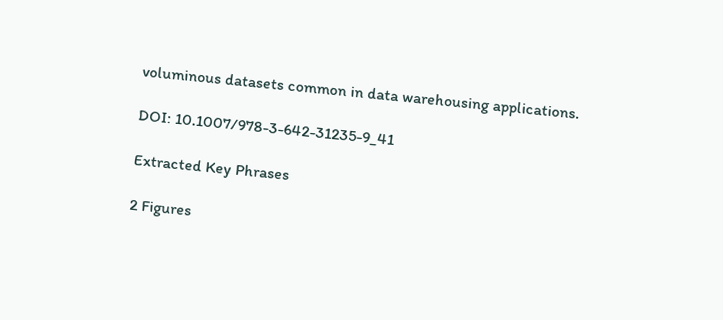voluminous datasets common in data warehousing applications.

DOI: 10.1007/978-3-642-31235-9_41

Extracted Key Phrases

2 Figures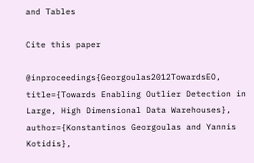and Tables

Cite this paper

@inproceedings{Georgoulas2012TowardsEO, title={Towards Enabling Outlier Detection in Large, High Dimensional Data Warehouses}, author={Konstantinos Georgoulas and Yannis Kotidis},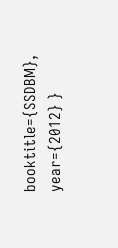booktitle={SSDBM}, year={2012} }